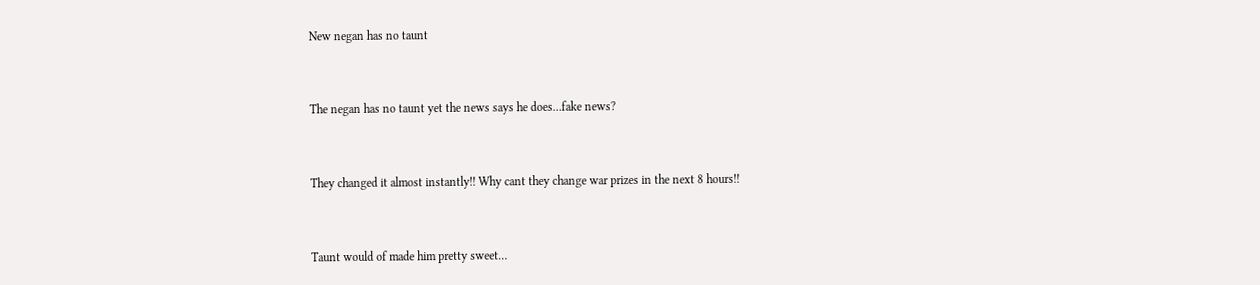New negan has no taunt


The negan has no taunt yet the news says he does…fake news?


They changed it almost instantly!! Why cant they change war prizes in the next 8 hours!!


Taunt would of made him pretty sweet…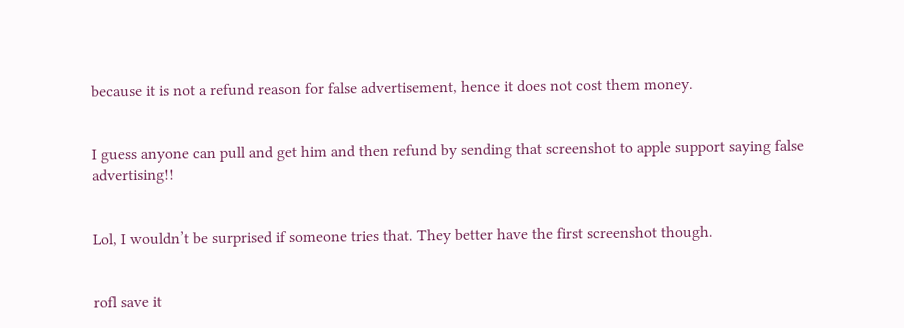because it is not a refund reason for false advertisement, hence it does not cost them money.


I guess anyone can pull and get him and then refund by sending that screenshot to apple support saying false advertising!!


Lol, I wouldn’t be surprised if someone tries that. They better have the first screenshot though.


rofl save it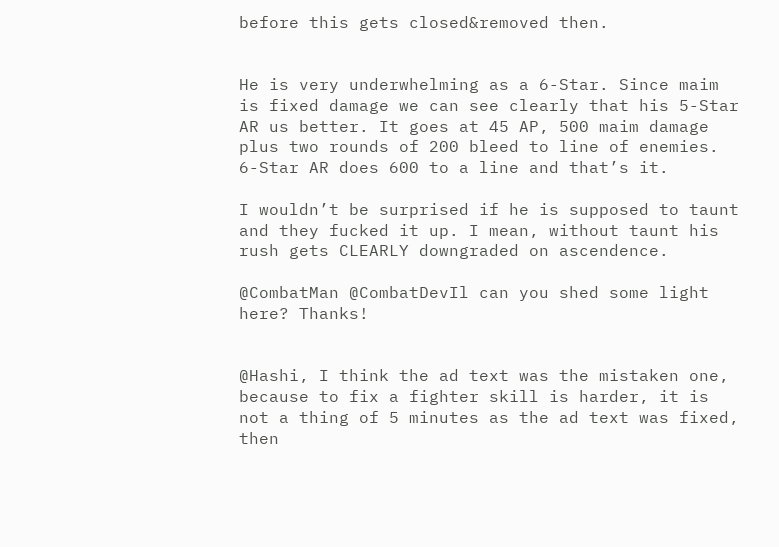before this gets closed&removed then.


He is very underwhelming as a 6-Star. Since maim is fixed damage we can see clearly that his 5-Star AR us better. It goes at 45 AP, 500 maim damage plus two rounds of 200 bleed to line of enemies. 6-Star AR does 600 to a line and that’s it.

I wouldn’t be surprised if he is supposed to taunt and they fucked it up. I mean, without taunt his rush gets CLEARLY downgraded on ascendence.

@CombatMan @CombatDevIl can you shed some light here? Thanks!


@Hashi, I think the ad text was the mistaken one, because to fix a fighter skill is harder, it is not a thing of 5 minutes as the ad text was fixed, then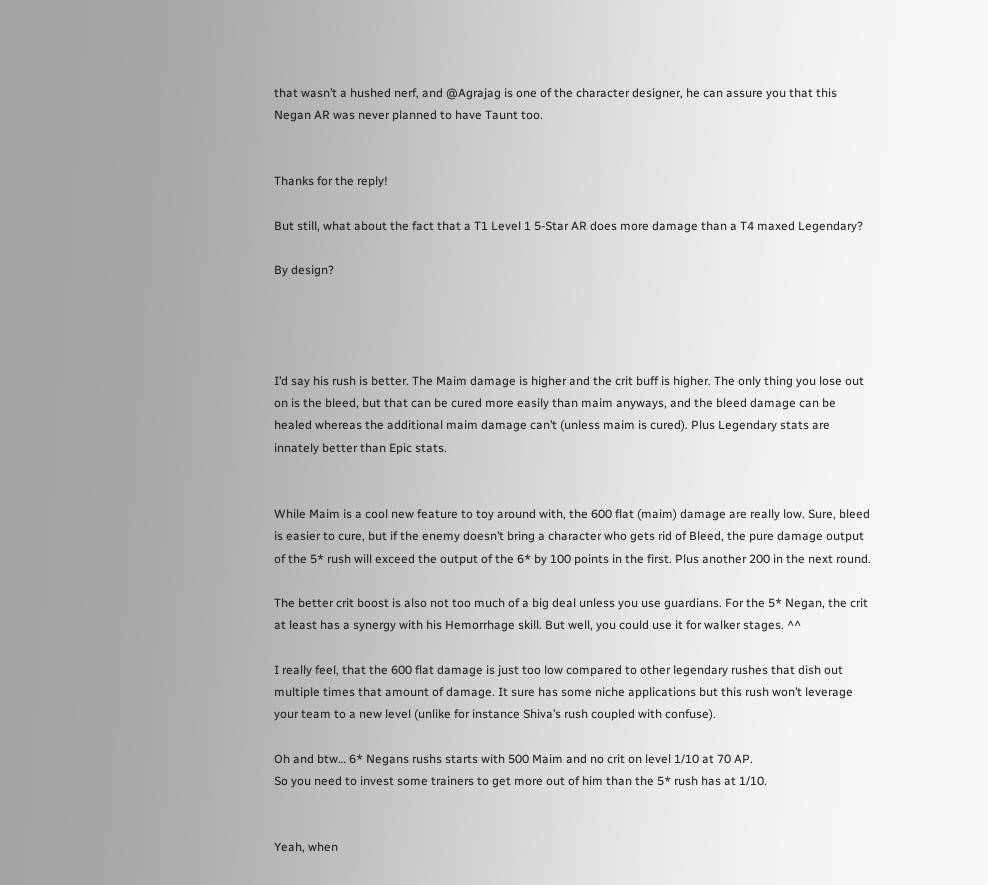that wasn’t a hushed nerf, and @Agrajag is one of the character designer, he can assure you that this Negan AR was never planned to have Taunt too.


Thanks for the reply!

But still, what about the fact that a T1 Level 1 5-Star AR does more damage than a T4 maxed Legendary?

By design?




I’d say his rush is better. The Maim damage is higher and the crit buff is higher. The only thing you lose out on is the bleed, but that can be cured more easily than maim anyways, and the bleed damage can be healed whereas the additional maim damage can’t (unless maim is cured). Plus Legendary stats are innately better than Epic stats.


While Maim is a cool new feature to toy around with, the 600 flat (maim) damage are really low. Sure, bleed is easier to cure, but if the enemy doesn’t bring a character who gets rid of Bleed, the pure damage output of the 5* rush will exceed the output of the 6* by 100 points in the first. Plus another 200 in the next round.

The better crit boost is also not too much of a big deal unless you use guardians. For the 5* Negan, the crit at least has a synergy with his Hemorrhage skill. But well, you could use it for walker stages. ^^

I really feel, that the 600 flat damage is just too low compared to other legendary rushes that dish out multiple times that amount of damage. It sure has some niche applications but this rush won’t leverage your team to a new level (unlike for instance Shiva’s rush coupled with confuse).

Oh and btw… 6* Negans rushs starts with 500 Maim and no crit on level 1/10 at 70 AP.
So you need to invest some trainers to get more out of him than the 5* rush has at 1/10.


Yeah, when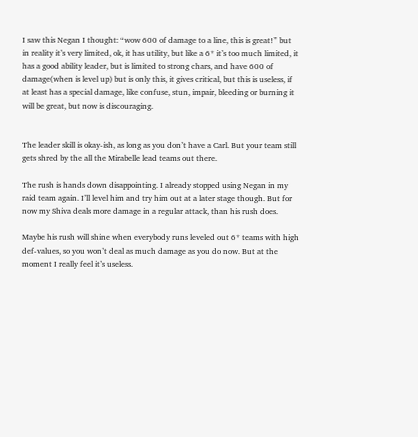I saw this Negan I thought: “wow 600 of damage to a line, this is great!” but in reality it’s very limited, ok, it has utility, but like a 6* it’s too much limited, it has a good ability leader, but is limited to strong chars, and have 600 of damage(when is level up) but is only this, it gives critical, but this is useless, if at least has a special damage, like confuse, stun, impair, bleeding or burning it will be great, but now is discouraging.


The leader skill is okay-ish, as long as you don’t have a Carl. But your team still gets shred by the all the Mirabelle lead teams out there.

The rush is hands down disappointing. I already stopped using Negan in my raid team again. I’ll level him and try him out at a later stage though. But for now my Shiva deals more damage in a regular attack, than his rush does.

Maybe his rush will shine when everybody runs leveled out 6* teams with high def-values, so you won’t deal as much damage as you do now. But at the moment I really feel it’s useless.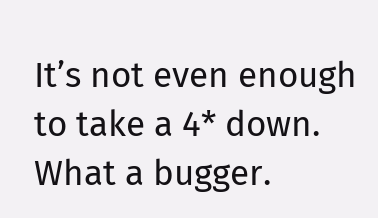It’s not even enough to take a 4* down. What a bugger.